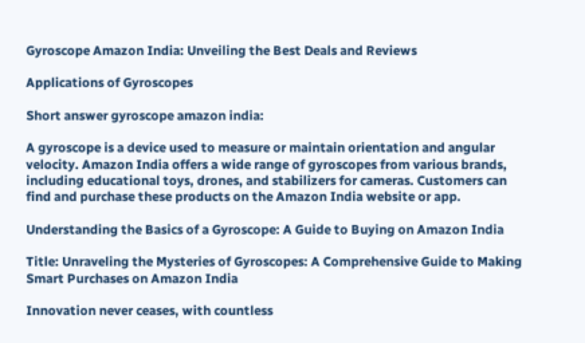Gyroscope Amazon India: Unveiling the Best Deals and Reviews

Applications of Gyroscopes

Short answer gyroscope amazon india:

A gyroscope is a device used to measure or maintain orientation and angular velocity. Amazon India offers a wide range of gyroscopes from various brands, including educational toys, drones, and stabilizers for cameras. Customers can find and purchase these products on the Amazon India website or app.

Understanding the Basics of a Gyroscope: A Guide to Buying on Amazon India

Title: Unraveling the Mysteries of Gyroscopes: A Comprehensive Guide to Making Smart Purchases on Amazon India

Innovation never ceases, with countless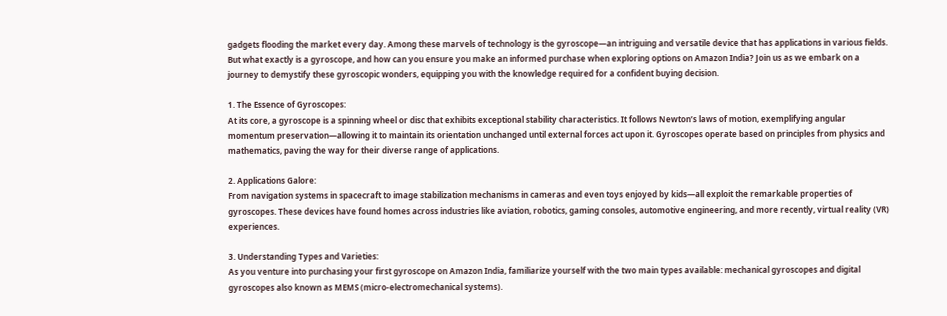gadgets flooding the market every day. Among these marvels of technology is the gyroscope—an intriguing and versatile device that has applications in various fields. But what exactly is a gyroscope, and how can you ensure you make an informed purchase when exploring options on Amazon India? Join us as we embark on a journey to demystify these gyroscopic wonders, equipping you with the knowledge required for a confident buying decision.

1. The Essence of Gyroscopes:
At its core, a gyroscope is a spinning wheel or disc that exhibits exceptional stability characteristics. It follows Newton’s laws of motion, exemplifying angular momentum preservation—allowing it to maintain its orientation unchanged until external forces act upon it. Gyroscopes operate based on principles from physics and mathematics, paving the way for their diverse range of applications.

2. Applications Galore:
From navigation systems in spacecraft to image stabilization mechanisms in cameras and even toys enjoyed by kids—all exploit the remarkable properties of gyroscopes. These devices have found homes across industries like aviation, robotics, gaming consoles, automotive engineering, and more recently, virtual reality (VR) experiences.

3. Understanding Types and Varieties:
As you venture into purchasing your first gyroscope on Amazon India, familiarize yourself with the two main types available: mechanical gyroscopes and digital gyroscopes also known as MEMS (micro-electromechanical systems).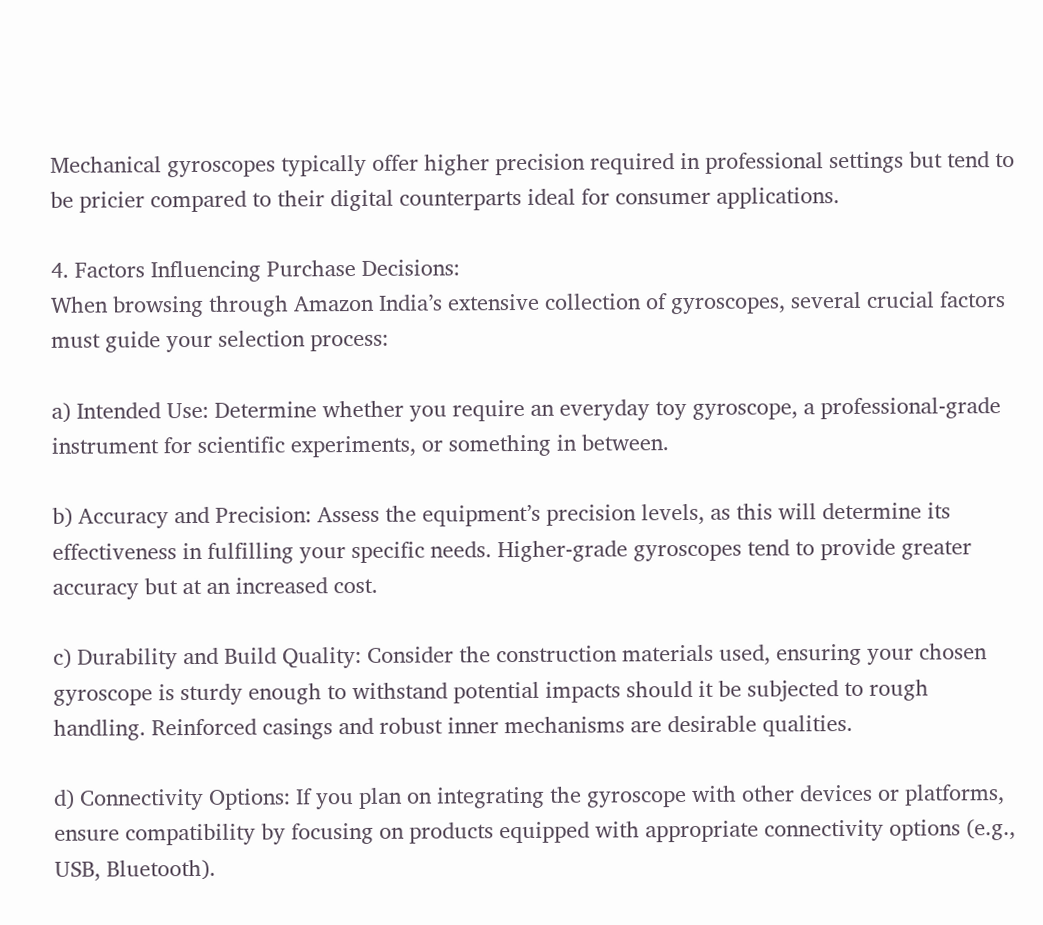Mechanical gyroscopes typically offer higher precision required in professional settings but tend to be pricier compared to their digital counterparts ideal for consumer applications.

4. Factors Influencing Purchase Decisions:
When browsing through Amazon India’s extensive collection of gyroscopes, several crucial factors must guide your selection process:

a) Intended Use: Determine whether you require an everyday toy gyroscope, a professional-grade instrument for scientific experiments, or something in between.

b) Accuracy and Precision: Assess the equipment’s precision levels, as this will determine its effectiveness in fulfilling your specific needs. Higher-grade gyroscopes tend to provide greater accuracy but at an increased cost.

c) Durability and Build Quality: Consider the construction materials used, ensuring your chosen gyroscope is sturdy enough to withstand potential impacts should it be subjected to rough handling. Reinforced casings and robust inner mechanisms are desirable qualities.

d) Connectivity Options: If you plan on integrating the gyroscope with other devices or platforms, ensure compatibility by focusing on products equipped with appropriate connectivity options (e.g., USB, Bluetooth).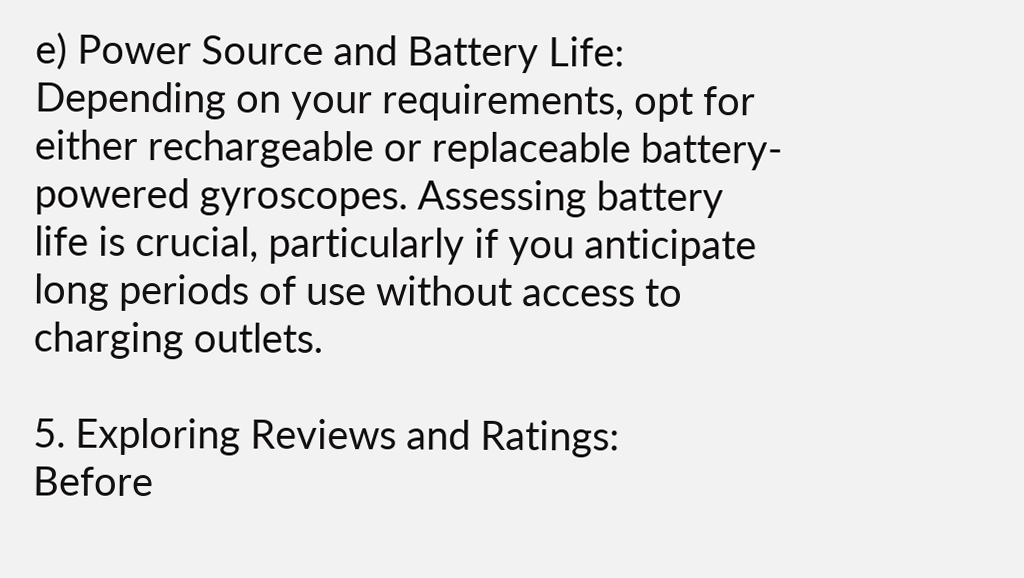e) Power Source and Battery Life: Depending on your requirements, opt for either rechargeable or replaceable battery-powered gyroscopes. Assessing battery life is crucial, particularly if you anticipate long periods of use without access to charging outlets.

5. Exploring Reviews and Ratings:
Before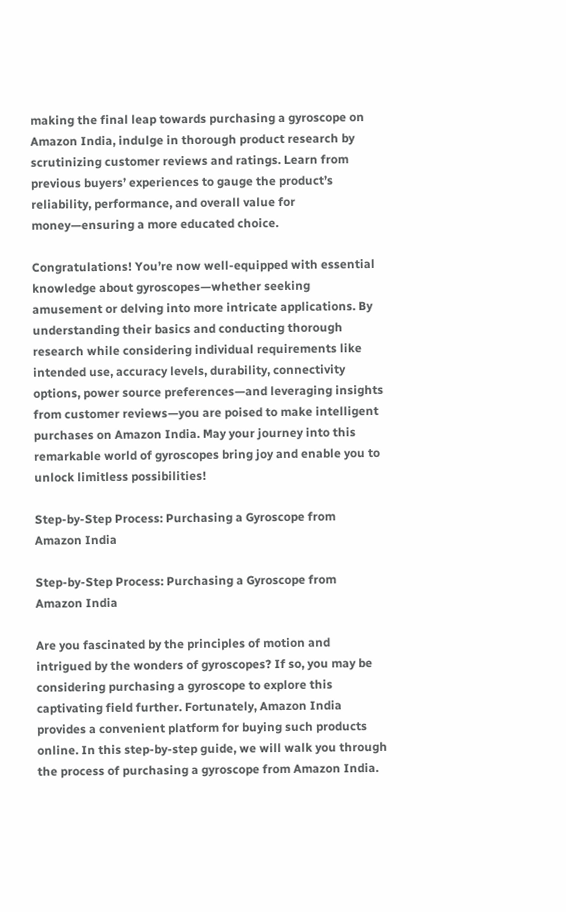making the final leap towards purchasing a gyroscope on Amazon India, indulge in thorough product research by scrutinizing customer reviews and ratings. Learn from previous buyers’ experiences to gauge the product’s reliability, performance, and overall value for money—ensuring a more educated choice.

Congratulations! You’re now well-equipped with essential knowledge about gyroscopes—whether seeking amusement or delving into more intricate applications. By understanding their basics and conducting thorough research while considering individual requirements like intended use, accuracy levels, durability, connectivity options, power source preferences—and leveraging insights from customer reviews—you are poised to make intelligent purchases on Amazon India. May your journey into this remarkable world of gyroscopes bring joy and enable you to unlock limitless possibilities!

Step-by-Step Process: Purchasing a Gyroscope from Amazon India

Step-by-Step Process: Purchasing a Gyroscope from Amazon India

Are you fascinated by the principles of motion and intrigued by the wonders of gyroscopes? If so, you may be considering purchasing a gyroscope to explore this captivating field further. Fortunately, Amazon India provides a convenient platform for buying such products online. In this step-by-step guide, we will walk you through the process of purchasing a gyroscope from Amazon India.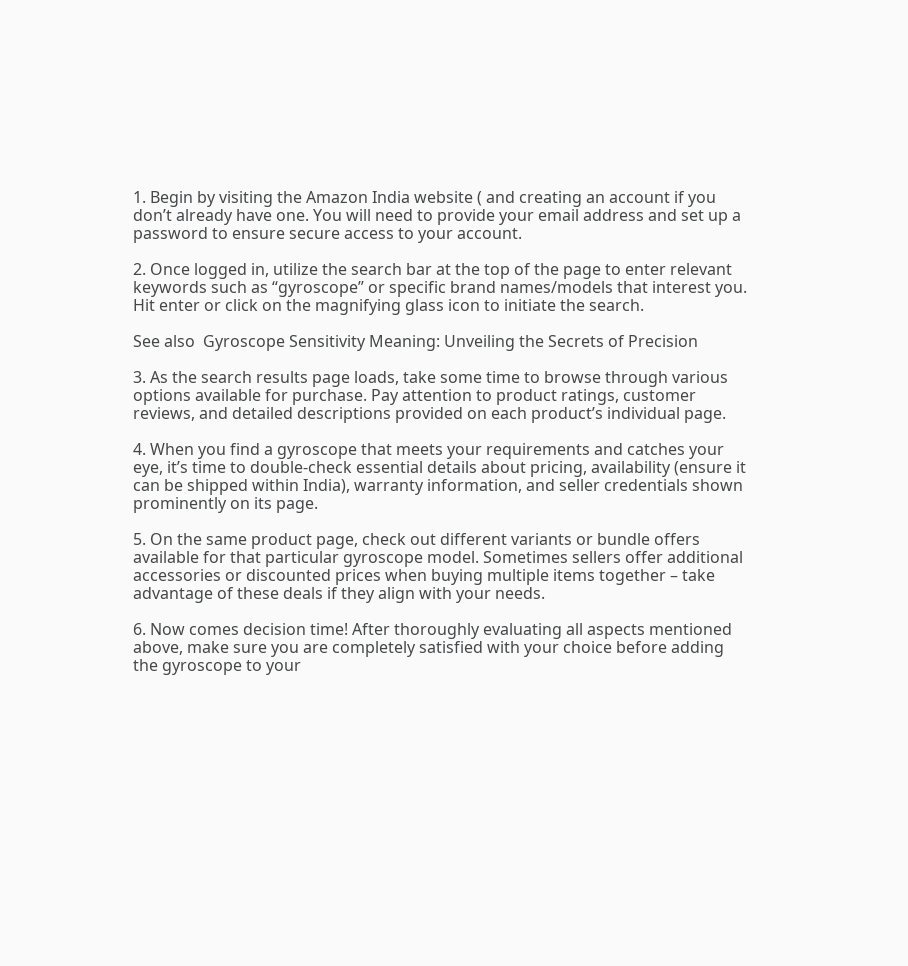1. Begin by visiting the Amazon India website ( and creating an account if you don’t already have one. You will need to provide your email address and set up a password to ensure secure access to your account.

2. Once logged in, utilize the search bar at the top of the page to enter relevant keywords such as “gyroscope” or specific brand names/models that interest you. Hit enter or click on the magnifying glass icon to initiate the search.

See also  Gyroscope Sensitivity Meaning: Unveiling the Secrets of Precision

3. As the search results page loads, take some time to browse through various options available for purchase. Pay attention to product ratings, customer reviews, and detailed descriptions provided on each product’s individual page.

4. When you find a gyroscope that meets your requirements and catches your eye, it’s time to double-check essential details about pricing, availability (ensure it can be shipped within India), warranty information, and seller credentials shown prominently on its page.

5. On the same product page, check out different variants or bundle offers available for that particular gyroscope model. Sometimes sellers offer additional accessories or discounted prices when buying multiple items together – take advantage of these deals if they align with your needs.

6. Now comes decision time! After thoroughly evaluating all aspects mentioned above, make sure you are completely satisfied with your choice before adding the gyroscope to your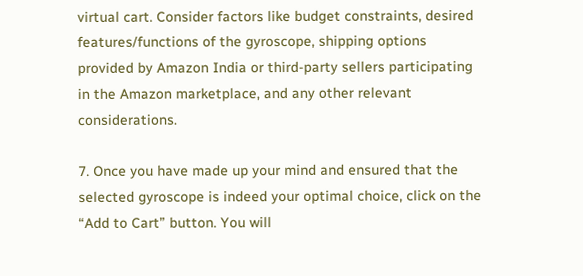virtual cart. Consider factors like budget constraints, desired features/functions of the gyroscope, shipping options provided by Amazon India or third-party sellers participating in the Amazon marketplace, and any other relevant considerations.

7. Once you have made up your mind and ensured that the selected gyroscope is indeed your optimal choice, click on the “Add to Cart” button. You will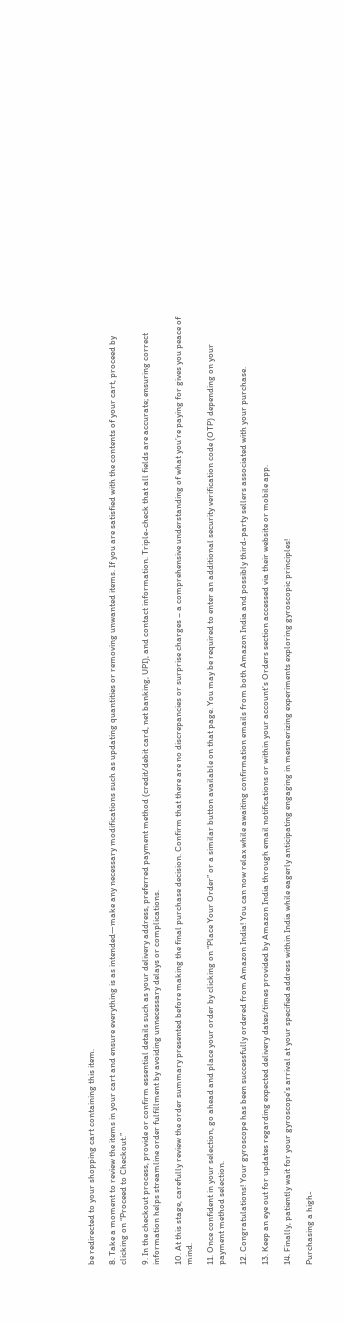be redirected to your shopping cart containing this item.

8. Take a moment to review the items in your cart and ensure everything is as intended—make any necessary modifications such as updating quantities or removing unwanted items. If you are satisfied with the contents of your cart, proceed by clicking on “Proceed to Checkout.”

9. In the checkout process, provide or confirm essential details such as your delivery address, preferred payment method (credit/debit card, net banking, UPI), and contact information. Triple-check that all fields are accurate; ensuring correct information helps streamline order fulfillment by avoiding unnecessary delays or complications.

10. At this stage, carefully review the order summary presented before making the final purchase decision. Confirm that there are no discrepancies or surprise charges – a comprehensive understanding of what you’re paying for gives you peace of mind.

11. Once confident in your selection, go ahead and place your order by clicking on “Place Your Order” or a similar button available on that page. You may be required to enter an additional security verification code (OTP) depending on your payment method selection.

12. Congratulations! Your gyroscope has been successfully ordered from Amazon India! You can now relax while awaiting confirmation emails from both Amazon India and possibly third-party sellers associated with your purchase.

13. Keep an eye out for updates regarding expected delivery dates/times provided by Amazon India through email notifications or within your account’s Orders section accessed via their website or mobile app.

14. Finally, patiently wait for your gyroscope’s arrival at your specified address within India while eagerly anticipating engaging in mesmerizing experiments exploring gyroscopic principles!

Purchasing a high-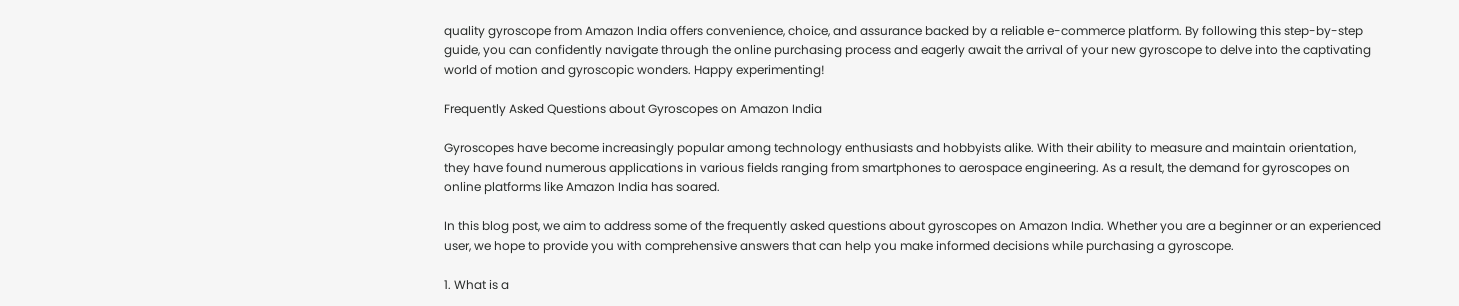quality gyroscope from Amazon India offers convenience, choice, and assurance backed by a reliable e-commerce platform. By following this step-by-step guide, you can confidently navigate through the online purchasing process and eagerly await the arrival of your new gyroscope to delve into the captivating world of motion and gyroscopic wonders. Happy experimenting!

Frequently Asked Questions about Gyroscopes on Amazon India

Gyroscopes have become increasingly popular among technology enthusiasts and hobbyists alike. With their ability to measure and maintain orientation, they have found numerous applications in various fields ranging from smartphones to aerospace engineering. As a result, the demand for gyroscopes on online platforms like Amazon India has soared.

In this blog post, we aim to address some of the frequently asked questions about gyroscopes on Amazon India. Whether you are a beginner or an experienced user, we hope to provide you with comprehensive answers that can help you make informed decisions while purchasing a gyroscope.

1. What is a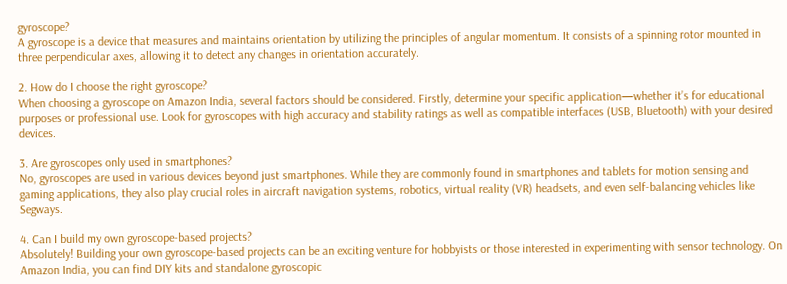gyroscope?
A gyroscope is a device that measures and maintains orientation by utilizing the principles of angular momentum. It consists of a spinning rotor mounted in three perpendicular axes, allowing it to detect any changes in orientation accurately.

2. How do I choose the right gyroscope?
When choosing a gyroscope on Amazon India, several factors should be considered. Firstly, determine your specific application—whether it’s for educational purposes or professional use. Look for gyroscopes with high accuracy and stability ratings as well as compatible interfaces (USB, Bluetooth) with your desired devices.

3. Are gyroscopes only used in smartphones?
No, gyroscopes are used in various devices beyond just smartphones. While they are commonly found in smartphones and tablets for motion sensing and gaming applications, they also play crucial roles in aircraft navigation systems, robotics, virtual reality (VR) headsets, and even self-balancing vehicles like Segways.

4. Can I build my own gyroscope-based projects?
Absolutely! Building your own gyroscope-based projects can be an exciting venture for hobbyists or those interested in experimenting with sensor technology. On Amazon India, you can find DIY kits and standalone gyroscopic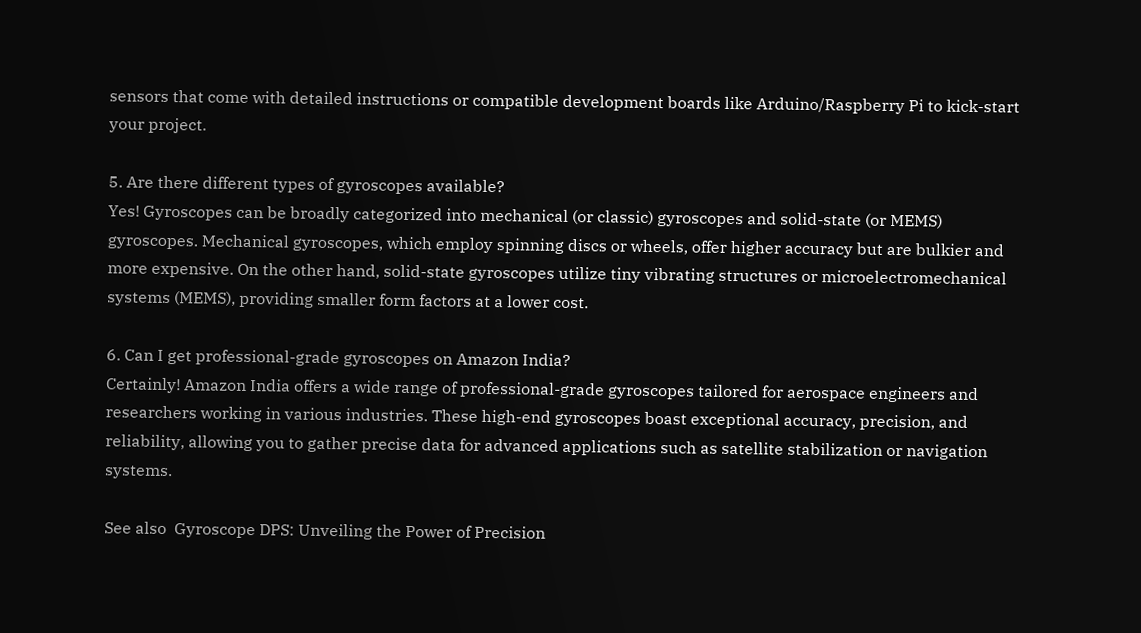sensors that come with detailed instructions or compatible development boards like Arduino/Raspberry Pi to kick-start your project.

5. Are there different types of gyroscopes available?
Yes! Gyroscopes can be broadly categorized into mechanical (or classic) gyroscopes and solid-state (or MEMS) gyroscopes. Mechanical gyroscopes, which employ spinning discs or wheels, offer higher accuracy but are bulkier and more expensive. On the other hand, solid-state gyroscopes utilize tiny vibrating structures or microelectromechanical systems (MEMS), providing smaller form factors at a lower cost.

6. Can I get professional-grade gyroscopes on Amazon India?
Certainly! Amazon India offers a wide range of professional-grade gyroscopes tailored for aerospace engineers and researchers working in various industries. These high-end gyroscopes boast exceptional accuracy, precision, and reliability, allowing you to gather precise data for advanced applications such as satellite stabilization or navigation systems.

See also  Gyroscope DPS: Unveiling the Power of Precision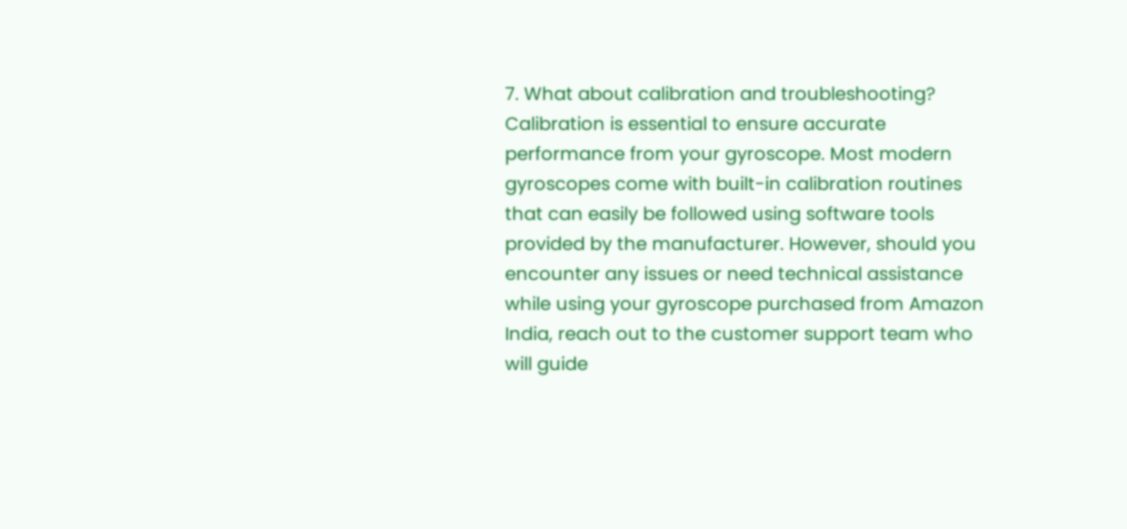7. What about calibration and troubleshooting?
Calibration is essential to ensure accurate performance from your gyroscope. Most modern gyroscopes come with built-in calibration routines that can easily be followed using software tools provided by the manufacturer. However, should you encounter any issues or need technical assistance while using your gyroscope purchased from Amazon India, reach out to the customer support team who will guide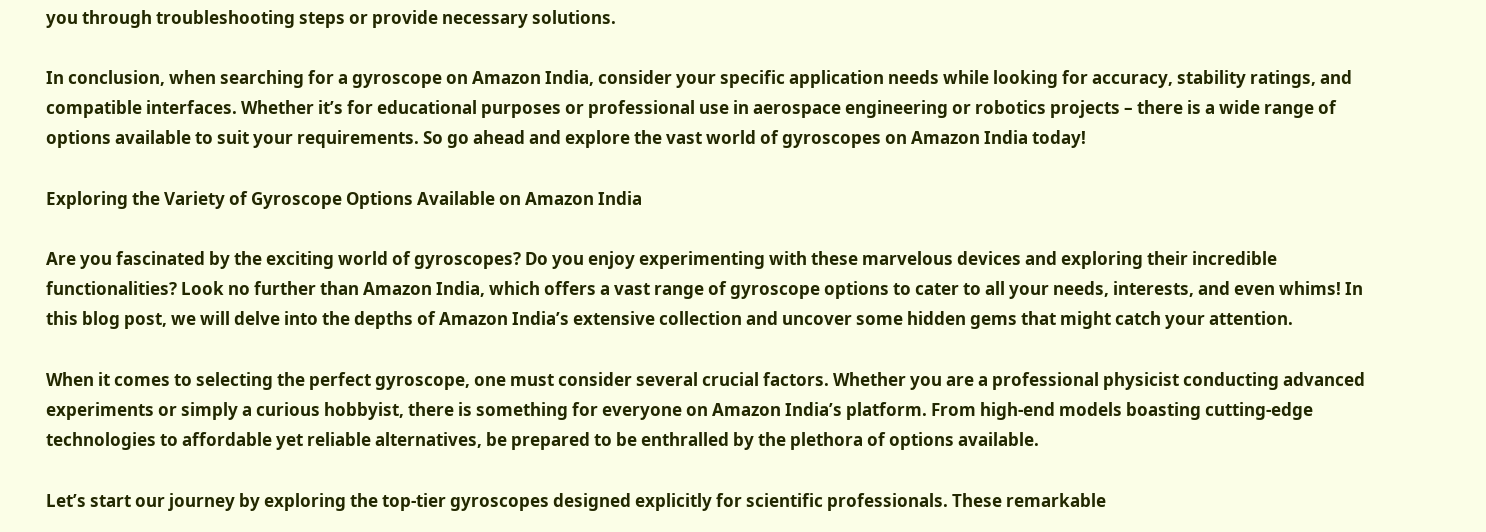you through troubleshooting steps or provide necessary solutions.

In conclusion, when searching for a gyroscope on Amazon India, consider your specific application needs while looking for accuracy, stability ratings, and compatible interfaces. Whether it’s for educational purposes or professional use in aerospace engineering or robotics projects – there is a wide range of options available to suit your requirements. So go ahead and explore the vast world of gyroscopes on Amazon India today!

Exploring the Variety of Gyroscope Options Available on Amazon India

Are you fascinated by the exciting world of gyroscopes? Do you enjoy experimenting with these marvelous devices and exploring their incredible functionalities? Look no further than Amazon India, which offers a vast range of gyroscope options to cater to all your needs, interests, and even whims! In this blog post, we will delve into the depths of Amazon India’s extensive collection and uncover some hidden gems that might catch your attention.

When it comes to selecting the perfect gyroscope, one must consider several crucial factors. Whether you are a professional physicist conducting advanced experiments or simply a curious hobbyist, there is something for everyone on Amazon India’s platform. From high-end models boasting cutting-edge technologies to affordable yet reliable alternatives, be prepared to be enthralled by the plethora of options available.

Let’s start our journey by exploring the top-tier gyroscopes designed explicitly for scientific professionals. These remarkable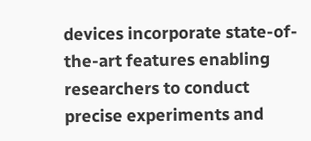devices incorporate state-of-the-art features enabling researchers to conduct precise experiments and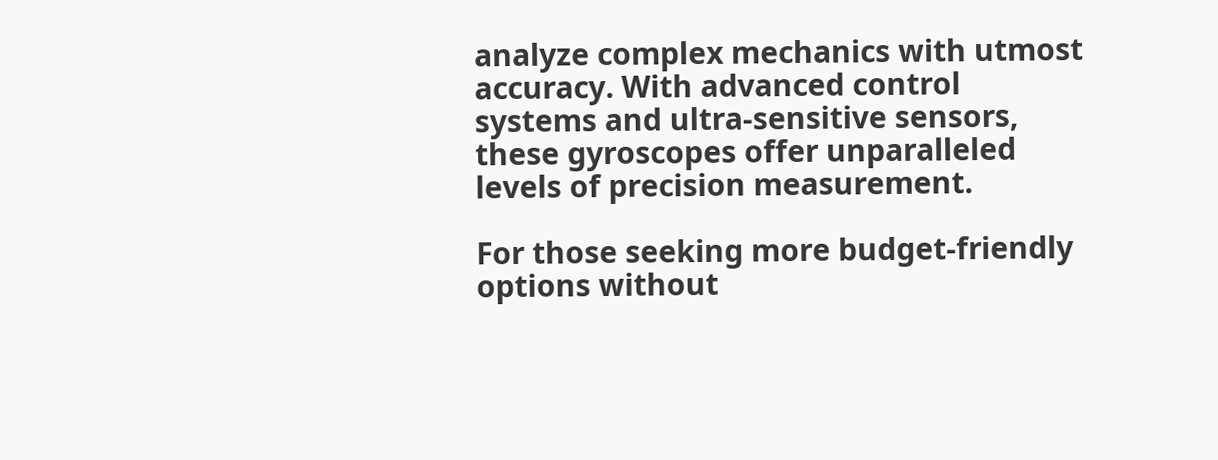analyze complex mechanics with utmost accuracy. With advanced control systems and ultra-sensitive sensors, these gyroscopes offer unparalleled levels of precision measurement.

For those seeking more budget-friendly options without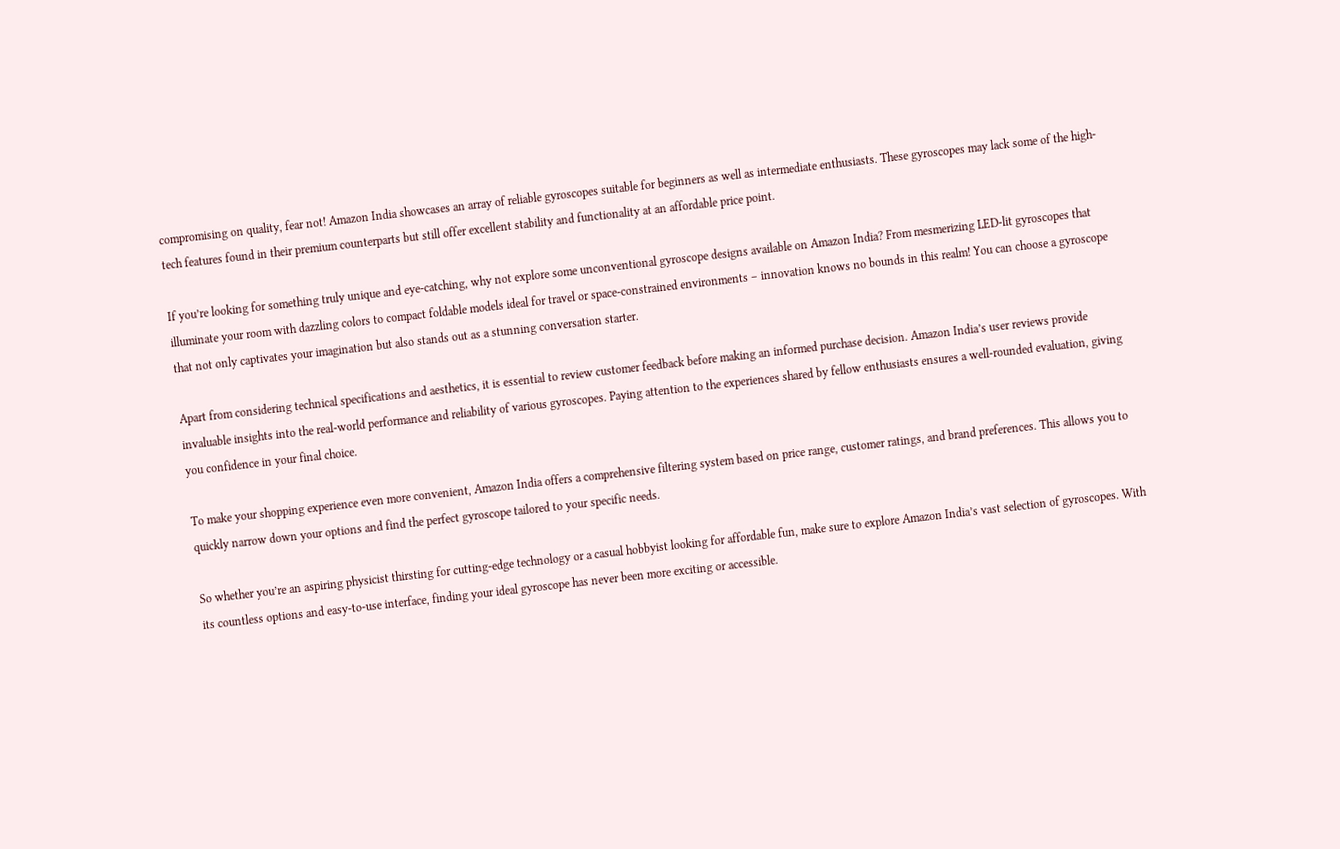compromising on quality, fear not! Amazon India showcases an array of reliable gyroscopes suitable for beginners as well as intermediate enthusiasts. These gyroscopes may lack some of the high-tech features found in their premium counterparts but still offer excellent stability and functionality at an affordable price point.

If you’re looking for something truly unique and eye-catching, why not explore some unconventional gyroscope designs available on Amazon India? From mesmerizing LED-lit gyroscopes that illuminate your room with dazzling colors to compact foldable models ideal for travel or space-constrained environments – innovation knows no bounds in this realm! You can choose a gyroscope that not only captivates your imagination but also stands out as a stunning conversation starter.

Apart from considering technical specifications and aesthetics, it is essential to review customer feedback before making an informed purchase decision. Amazon India’s user reviews provide invaluable insights into the real-world performance and reliability of various gyroscopes. Paying attention to the experiences shared by fellow enthusiasts ensures a well-rounded evaluation, giving you confidence in your final choice.

To make your shopping experience even more convenient, Amazon India offers a comprehensive filtering system based on price range, customer ratings, and brand preferences. This allows you to quickly narrow down your options and find the perfect gyroscope tailored to your specific needs.

So whether you’re an aspiring physicist thirsting for cutting-edge technology or a casual hobbyist looking for affordable fun, make sure to explore Amazon India’s vast selection of gyroscopes. With its countless options and easy-to-use interface, finding your ideal gyroscope has never been more exciting or accessible.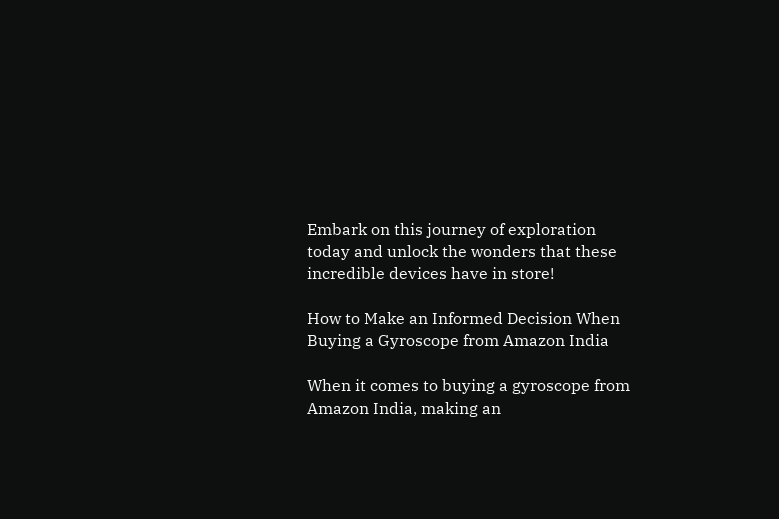Embark on this journey of exploration today and unlock the wonders that these incredible devices have in store!

How to Make an Informed Decision When Buying a Gyroscope from Amazon India

When it comes to buying a gyroscope from Amazon India, making an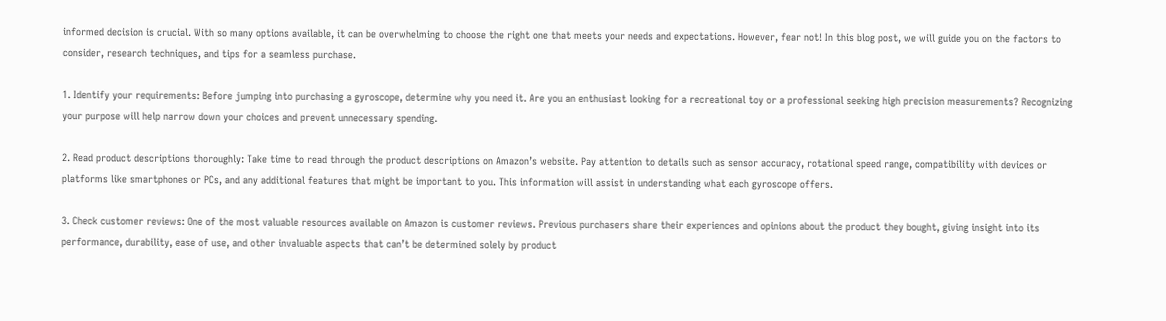informed decision is crucial. With so many options available, it can be overwhelming to choose the right one that meets your needs and expectations. However, fear not! In this blog post, we will guide you on the factors to consider, research techniques, and tips for a seamless purchase.

1. Identify your requirements: Before jumping into purchasing a gyroscope, determine why you need it. Are you an enthusiast looking for a recreational toy or a professional seeking high precision measurements? Recognizing your purpose will help narrow down your choices and prevent unnecessary spending.

2. Read product descriptions thoroughly: Take time to read through the product descriptions on Amazon’s website. Pay attention to details such as sensor accuracy, rotational speed range, compatibility with devices or platforms like smartphones or PCs, and any additional features that might be important to you. This information will assist in understanding what each gyroscope offers.

3. Check customer reviews: One of the most valuable resources available on Amazon is customer reviews. Previous purchasers share their experiences and opinions about the product they bought, giving insight into its performance, durability, ease of use, and other invaluable aspects that can’t be determined solely by product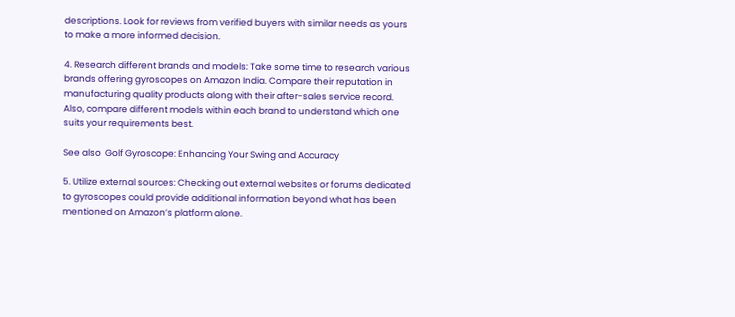descriptions. Look for reviews from verified buyers with similar needs as yours to make a more informed decision.

4. Research different brands and models: Take some time to research various brands offering gyroscopes on Amazon India. Compare their reputation in manufacturing quality products along with their after-sales service record. Also, compare different models within each brand to understand which one suits your requirements best.

See also  Golf Gyroscope: Enhancing Your Swing and Accuracy

5. Utilize external sources: Checking out external websites or forums dedicated to gyroscopes could provide additional information beyond what has been mentioned on Amazon’s platform alone.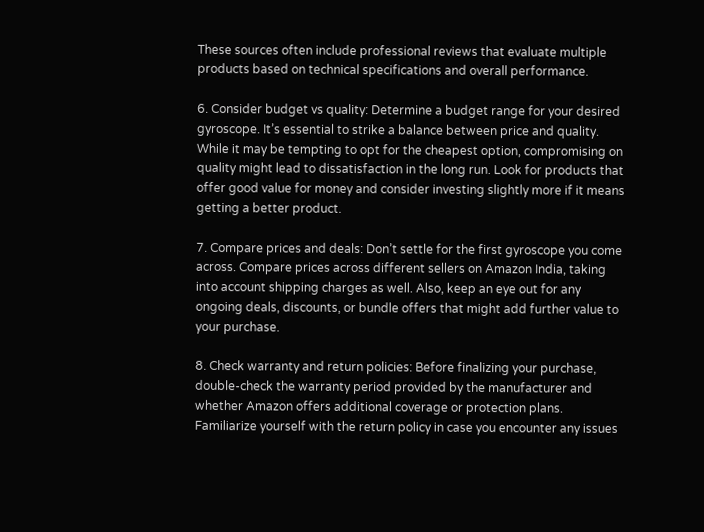These sources often include professional reviews that evaluate multiple products based on technical specifications and overall performance.

6. Consider budget vs quality: Determine a budget range for your desired gyroscope. It’s essential to strike a balance between price and quality. While it may be tempting to opt for the cheapest option, compromising on quality might lead to dissatisfaction in the long run. Look for products that offer good value for money and consider investing slightly more if it means getting a better product.

7. Compare prices and deals: Don’t settle for the first gyroscope you come across. Compare prices across different sellers on Amazon India, taking into account shipping charges as well. Also, keep an eye out for any ongoing deals, discounts, or bundle offers that might add further value to your purchase.

8. Check warranty and return policies: Before finalizing your purchase, double-check the warranty period provided by the manufacturer and whether Amazon offers additional coverage or protection plans. Familiarize yourself with the return policy in case you encounter any issues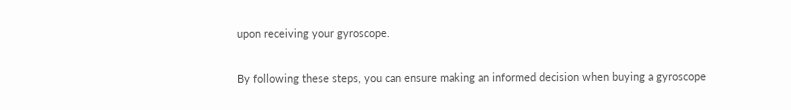upon receiving your gyroscope.

By following these steps, you can ensure making an informed decision when buying a gyroscope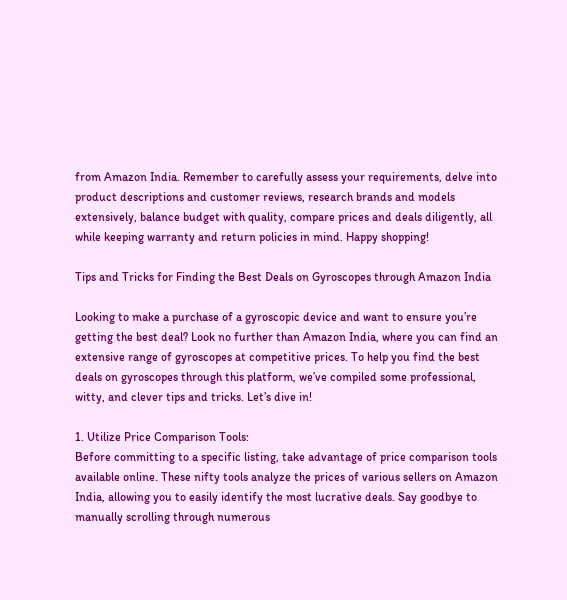from Amazon India. Remember to carefully assess your requirements, delve into product descriptions and customer reviews, research brands and models extensively, balance budget with quality, compare prices and deals diligently, all while keeping warranty and return policies in mind. Happy shopping!

Tips and Tricks for Finding the Best Deals on Gyroscopes through Amazon India

Looking to make a purchase of a gyroscopic device and want to ensure you’re getting the best deal? Look no further than Amazon India, where you can find an extensive range of gyroscopes at competitive prices. To help you find the best deals on gyroscopes through this platform, we’ve compiled some professional, witty, and clever tips and tricks. Let’s dive in!

1. Utilize Price Comparison Tools:
Before committing to a specific listing, take advantage of price comparison tools available online. These nifty tools analyze the prices of various sellers on Amazon India, allowing you to easily identify the most lucrative deals. Say goodbye to manually scrolling through numerous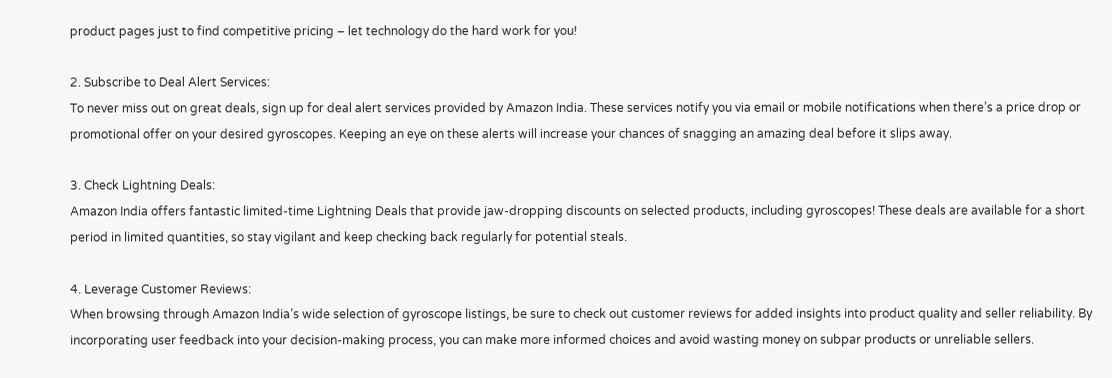product pages just to find competitive pricing – let technology do the hard work for you!

2. Subscribe to Deal Alert Services:
To never miss out on great deals, sign up for deal alert services provided by Amazon India. These services notify you via email or mobile notifications when there’s a price drop or promotional offer on your desired gyroscopes. Keeping an eye on these alerts will increase your chances of snagging an amazing deal before it slips away.

3. Check Lightning Deals:
Amazon India offers fantastic limited-time Lightning Deals that provide jaw-dropping discounts on selected products, including gyroscopes! These deals are available for a short period in limited quantities, so stay vigilant and keep checking back regularly for potential steals.

4. Leverage Customer Reviews:
When browsing through Amazon India’s wide selection of gyroscope listings, be sure to check out customer reviews for added insights into product quality and seller reliability. By incorporating user feedback into your decision-making process, you can make more informed choices and avoid wasting money on subpar products or unreliable sellers.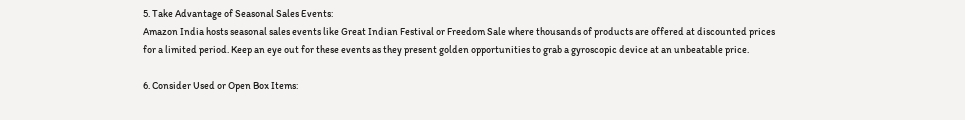5. Take Advantage of Seasonal Sales Events:
Amazon India hosts seasonal sales events like Great Indian Festival or Freedom Sale where thousands of products are offered at discounted prices for a limited period. Keep an eye out for these events as they present golden opportunities to grab a gyroscopic device at an unbeatable price.

6. Consider Used or Open Box Items: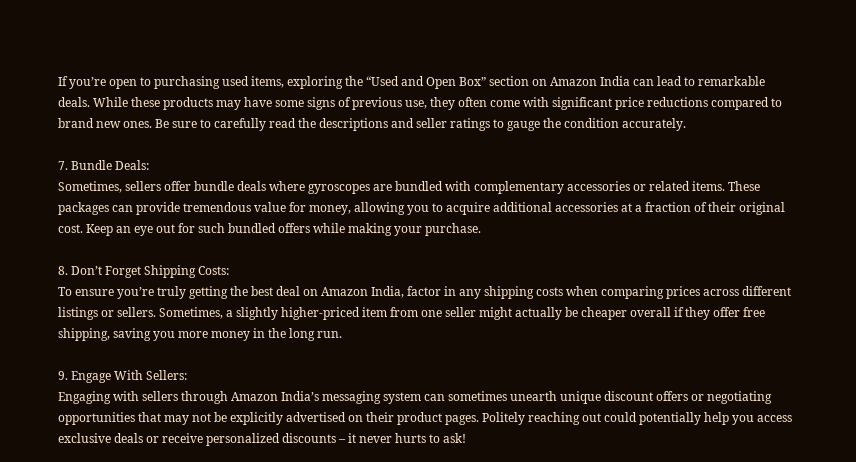If you’re open to purchasing used items, exploring the “Used and Open Box” section on Amazon India can lead to remarkable deals. While these products may have some signs of previous use, they often come with significant price reductions compared to brand new ones. Be sure to carefully read the descriptions and seller ratings to gauge the condition accurately.

7. Bundle Deals:
Sometimes, sellers offer bundle deals where gyroscopes are bundled with complementary accessories or related items. These packages can provide tremendous value for money, allowing you to acquire additional accessories at a fraction of their original cost. Keep an eye out for such bundled offers while making your purchase.

8. Don’t Forget Shipping Costs:
To ensure you’re truly getting the best deal on Amazon India, factor in any shipping costs when comparing prices across different listings or sellers. Sometimes, a slightly higher-priced item from one seller might actually be cheaper overall if they offer free shipping, saving you more money in the long run.

9. Engage With Sellers:
Engaging with sellers through Amazon India’s messaging system can sometimes unearth unique discount offers or negotiating opportunities that may not be explicitly advertised on their product pages. Politely reaching out could potentially help you access exclusive deals or receive personalized discounts – it never hurts to ask!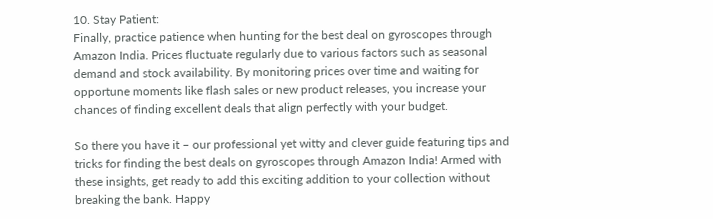10. Stay Patient:
Finally, practice patience when hunting for the best deal on gyroscopes through Amazon India. Prices fluctuate regularly due to various factors such as seasonal demand and stock availability. By monitoring prices over time and waiting for opportune moments like flash sales or new product releases, you increase your chances of finding excellent deals that align perfectly with your budget.

So there you have it – our professional yet witty and clever guide featuring tips and tricks for finding the best deals on gyroscopes through Amazon India! Armed with these insights, get ready to add this exciting addition to your collection without breaking the bank. Happy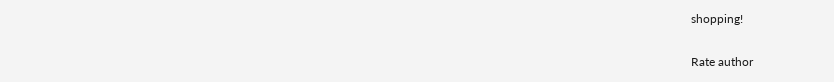shopping!

Rate author